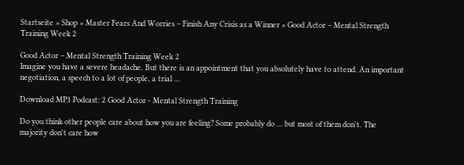Startseite » Shop » Master Fears And Worries – Finish Any Crisis as a Winner » Good Actor – Mental Strength Training Week 2

Good Actor – Mental Strength Training Week 2
Imagine you have a severe headache. But there is an appointment that you absolutely have to attend. An important negotiation, a speech to a lot of people, a trial ...

Download MP3 Podcast: 2 Good Actor - Mental Strength Training

Do you think other people care about how you are feeling? Some probably do ... but most of them don't. The majority don't care how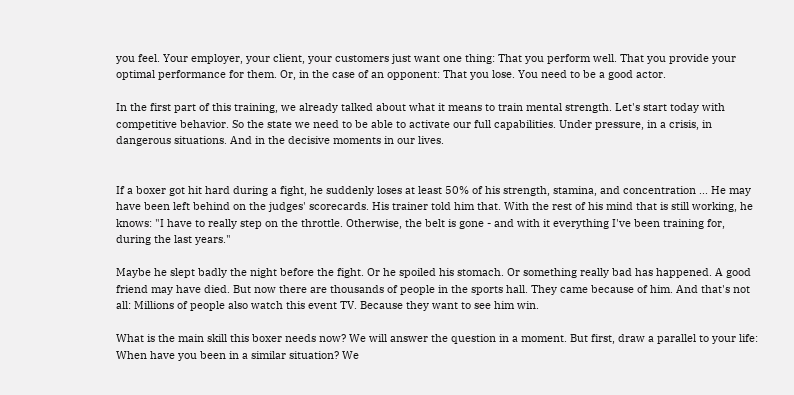you feel. Your employer, your client, your customers just want one thing: That you perform well. That you provide your optimal performance for them. Or, in the case of an opponent: That you lose. You need to be a good actor.

In the first part of this training, we already talked about what it means to train mental strength. Let's start today with competitive behavior. So the state we need to be able to activate our full capabilities. Under pressure, in a crisis, in dangerous situations. And in the decisive moments in our lives.


If a boxer got hit hard during a fight, he suddenly loses at least 50% of his strength, stamina, and concentration ... He may have been left behind on the judges' scorecards. His trainer told him that. With the rest of his mind that is still working, he knows: "I have to really step on the throttle. Otherwise, the belt is gone - and with it everything I've been training for, during the last years."

Maybe he slept badly the night before the fight. Or he spoiled his stomach. Or something really bad has happened. A good friend may have died. But now there are thousands of people in the sports hall. They came because of him. And that's not all: Millions of people also watch this event TV. Because they want to see him win.

What is the main skill this boxer needs now? We will answer the question in a moment. But first, draw a parallel to your life: When have you been in a similar situation? We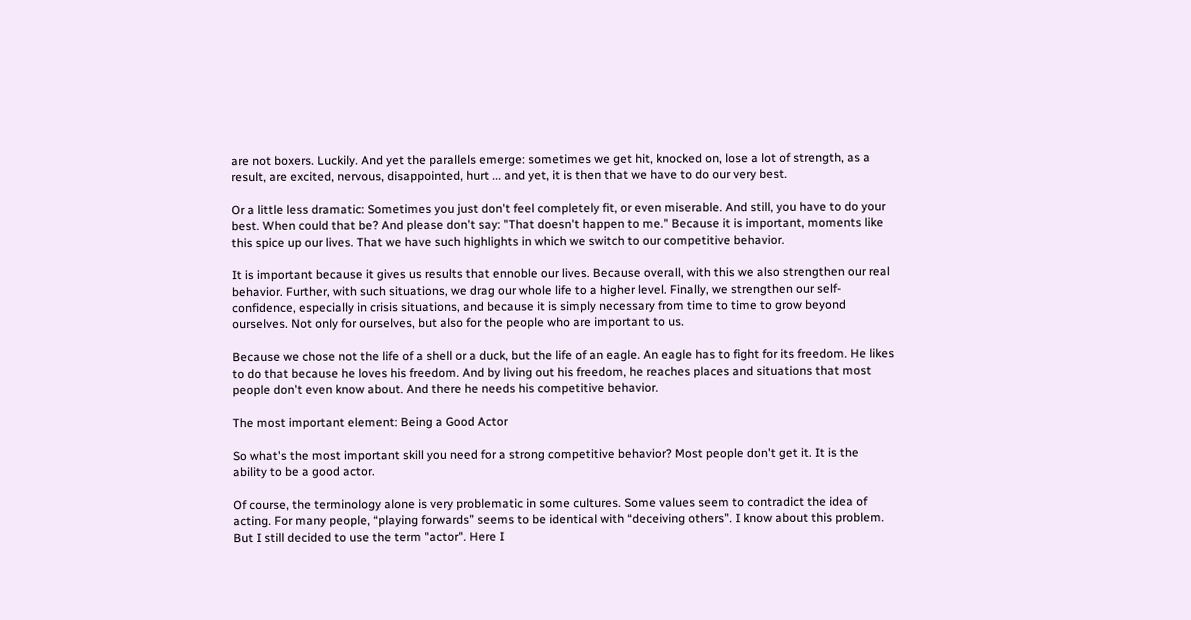are not boxers. Luckily. And yet the parallels emerge: sometimes we get hit, knocked on, lose a lot of strength, as a result, are excited, nervous, disappointed, hurt ... and yet, it is then that we have to do our very best.

Or a little less dramatic: Sometimes you just don't feel completely fit, or even miserable. And still, you have to do your best. When could that be? And please don't say: "That doesn't happen to me." Because it is important, moments like this spice up our lives. That we have such highlights in which we switch to our competitive behavior.

It is important because it gives us results that ennoble our lives. Because overall, with this we also strengthen our real behavior. Further, with such situations, we drag our whole life to a higher level. Finally, we strengthen our self-confidence, especially in crisis situations, and because it is simply necessary from time to time to grow beyond ourselves. Not only for ourselves, but also for the people who are important to us.

Because we chose not the life of a shell or a duck, but the life of an eagle. An eagle has to fight for its freedom. He likes to do that because he loves his freedom. And by living out his freedom, he reaches places and situations that most people don't even know about. And there he needs his competitive behavior.

The most important element: Being a Good Actor

So what's the most important skill you need for a strong competitive behavior? Most people don't get it. It is the ability to be a good actor.

Of course, the terminology alone is very problematic in some cultures. Some values seem to contradict the idea of acting. For many people, “playing forwards” seems to be identical with “deceiving others”. I know about this problem. But I still decided to use the term "actor". Here I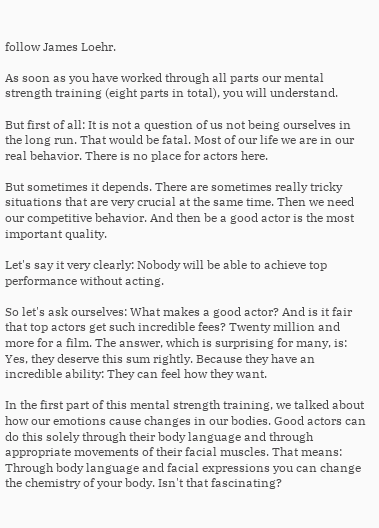follow James Loehr.

As soon as you have worked through all parts our mental strength training (eight parts in total), you will understand.

But first of all: It is not a question of us not being ourselves in the long run. That would be fatal. Most of our life we are in our real behavior. There is no place for actors here.

But sometimes it depends. There are sometimes really tricky situations that are very crucial at the same time. Then we need our competitive behavior. And then be a good actor is the most important quality.

Let's say it very clearly: Nobody will be able to achieve top performance without acting.

So let's ask ourselves: What makes a good actor? And is it fair that top actors get such incredible fees? Twenty million and more for a film. The answer, which is surprising for many, is: Yes, they deserve this sum rightly. Because they have an incredible ability: They can feel how they want.

In the first part of this mental strength training, we talked about how our emotions cause changes in our bodies. Good actors can do this solely through their body language and through appropriate movements of their facial muscles. That means: Through body language and facial expressions you can change the chemistry of your body. Isn't that fascinating?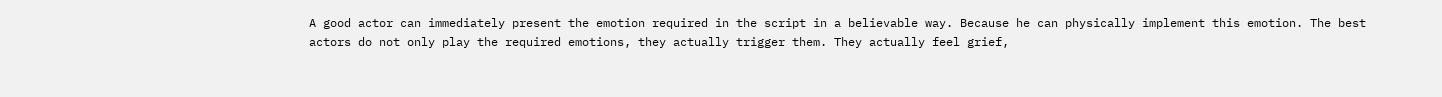A good actor can immediately present the emotion required in the script in a believable way. Because he can physically implement this emotion. The best actors do not only play the required emotions, they actually trigger them. They actually feel grief,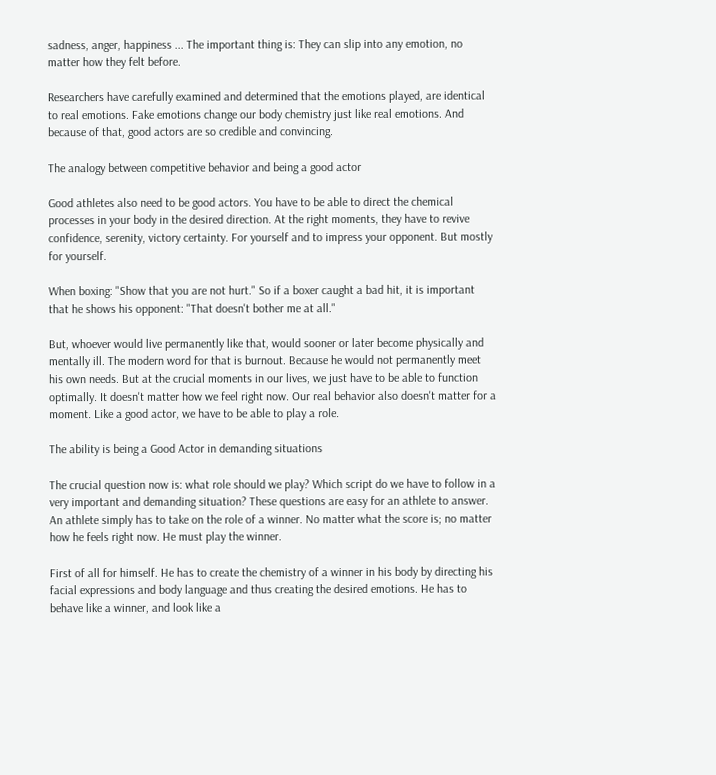sadness, anger, happiness ... The important thing is: They can slip into any emotion, no matter how they felt before.

Researchers have carefully examined and determined that the emotions played, are identical to real emotions. Fake emotions change our body chemistry just like real emotions. And because of that, good actors are so credible and convincing.

The analogy between competitive behavior and being a good actor

Good athletes also need to be good actors. You have to be able to direct the chemical processes in your body in the desired direction. At the right moments, they have to revive confidence, serenity, victory certainty. For yourself and to impress your opponent. But mostly for yourself.

When boxing: "Show that you are not hurt." So if a boxer caught a bad hit, it is important that he shows his opponent: "That doesn't bother me at all."

But, whoever would live permanently like that, would sooner or later become physically and mentally ill. The modern word for that is burnout. Because he would not permanently meet his own needs. But at the crucial moments in our lives, we just have to be able to function optimally. It doesn't matter how we feel right now. Our real behavior also doesn't matter for a moment. Like a good actor, we have to be able to play a role.

The ability is being a Good Actor in demanding situations

The crucial question now is: what role should we play? Which script do we have to follow in a very important and demanding situation? These questions are easy for an athlete to answer. An athlete simply has to take on the role of a winner. No matter what the score is; no matter how he feels right now. He must play the winner.

First of all for himself. He has to create the chemistry of a winner in his body by directing his facial expressions and body language and thus creating the desired emotions. He has to behave like a winner, and look like a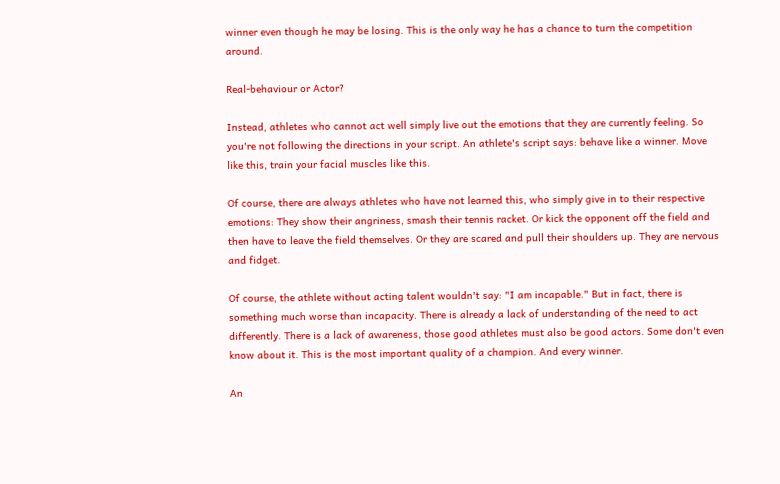winner even though he may be losing. This is the only way he has a chance to turn the competition around.

Real-behaviour or Actor?

Instead, athletes who cannot act well simply live out the emotions that they are currently feeling. So you're not following the directions in your script. An athlete's script says: behave like a winner. Move like this, train your facial muscles like this.

Of course, there are always athletes who have not learned this, who simply give in to their respective emotions: They show their angriness, smash their tennis racket. Or kick the opponent off the field and then have to leave the field themselves. Or they are scared and pull their shoulders up. They are nervous and fidget.

Of course, the athlete without acting talent wouldn't say: "I am incapable." But in fact, there is something much worse than incapacity. There is already a lack of understanding of the need to act differently. There is a lack of awareness, those good athletes must also be good actors. Some don't even know about it. This is the most important quality of a champion. And every winner.

An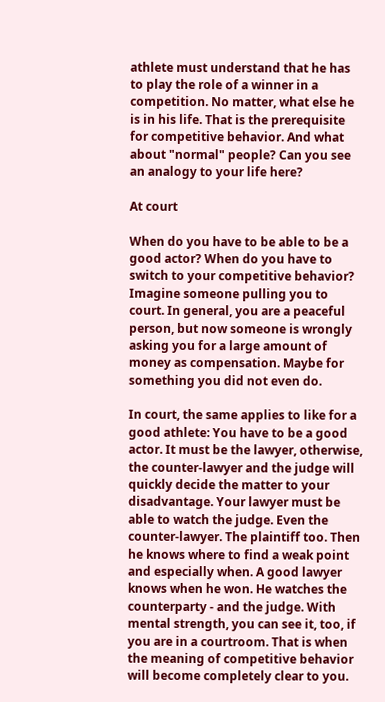athlete must understand that he has to play the role of a winner in a competition. No matter, what else he is in his life. That is the prerequisite for competitive behavior. And what about "normal" people? Can you see an analogy to your life here?

At court

When do you have to be able to be a good actor? When do you have to switch to your competitive behavior? Imagine someone pulling you to court. In general, you are a peaceful person, but now someone is wrongly asking you for a large amount of money as compensation. Maybe for something you did not even do.

In court, the same applies to like for a good athlete: You have to be a good actor. It must be the lawyer, otherwise, the counter-lawyer and the judge will quickly decide the matter to your disadvantage. Your lawyer must be able to watch the judge. Even the counter-lawyer. The plaintiff too. Then he knows where to find a weak point and especially when. A good lawyer knows when he won. He watches the counterparty - and the judge. With mental strength, you can see it, too, if you are in a courtroom. That is when the meaning of competitive behavior will become completely clear to you.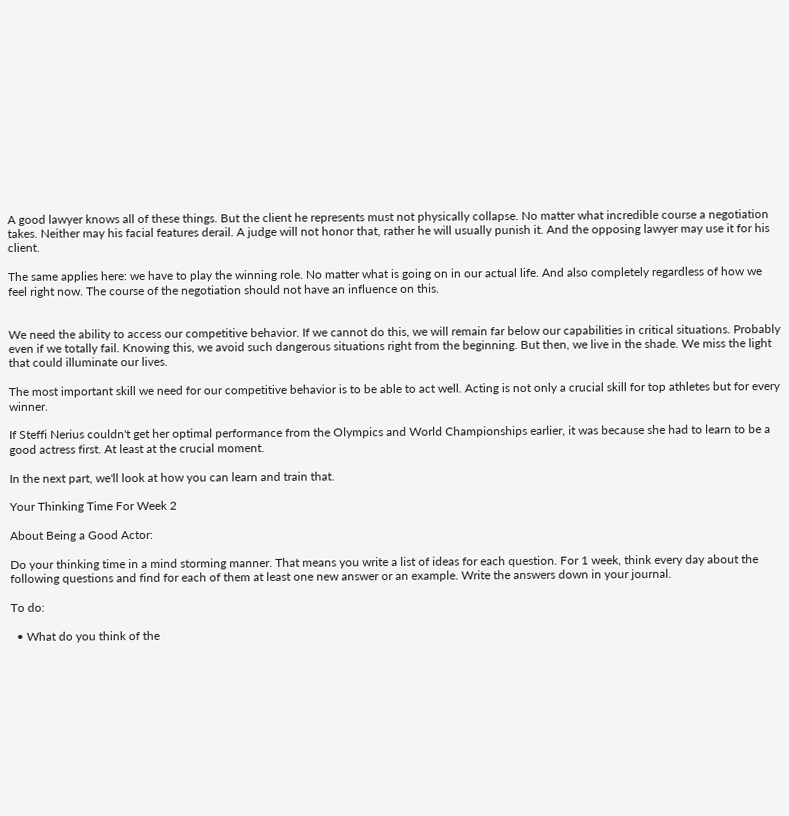A good lawyer knows all of these things. But the client he represents must not physically collapse. No matter what incredible course a negotiation takes. Neither may his facial features derail. A judge will not honor that, rather he will usually punish it. And the opposing lawyer may use it for his client.

The same applies here: we have to play the winning role. No matter what is going on in our actual life. And also completely regardless of how we feel right now. The course of the negotiation should not have an influence on this.


We need the ability to access our competitive behavior. If we cannot do this, we will remain far below our capabilities in critical situations. Probably even if we totally fail. Knowing this, we avoid such dangerous situations right from the beginning. But then, we live in the shade. We miss the light that could illuminate our lives.

The most important skill we need for our competitive behavior is to be able to act well. Acting is not only a crucial skill for top athletes but for every winner.

If Steffi Nerius couldn't get her optimal performance from the Olympics and World Championships earlier, it was because she had to learn to be a good actress first. At least at the crucial moment.

In the next part, we'll look at how you can learn and train that.

Your Thinking Time For Week 2

About Being a Good Actor:

Do your thinking time in a mind storming manner. That means you write a list of ideas for each question. For 1 week, think every day about the following questions and find for each of them at least one new answer or an example. Write the answers down in your journal.

To do:

  • What do you think of the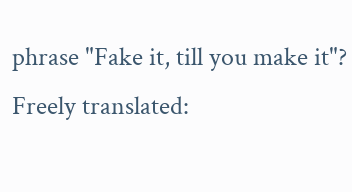phrase "Fake it, till you make it"? Freely translated: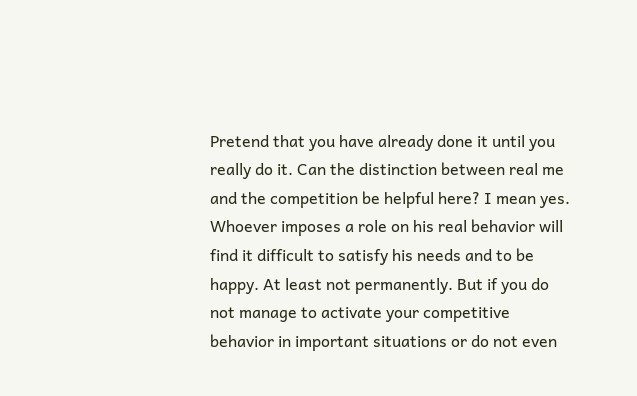Pretend that you have already done it until you really do it. Can the distinction between real me and the competition be helpful here? I mean yes. Whoever imposes a role on his real behavior will find it difficult to satisfy his needs and to be happy. At least not permanently. But if you do not manage to activate your competitive behavior in important situations or do not even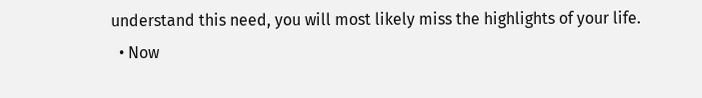understand this need, you will most likely miss the highlights of your life.
  • Now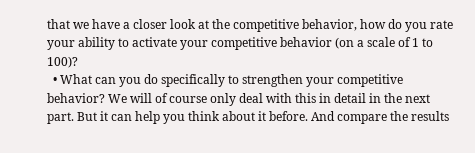that we have a closer look at the competitive behavior, how do you rate your ability to activate your competitive behavior (on a scale of 1 to 100)?
  • What can you do specifically to strengthen your competitive behavior? We will of course only deal with this in detail in the next part. But it can help you think about it before. And compare the results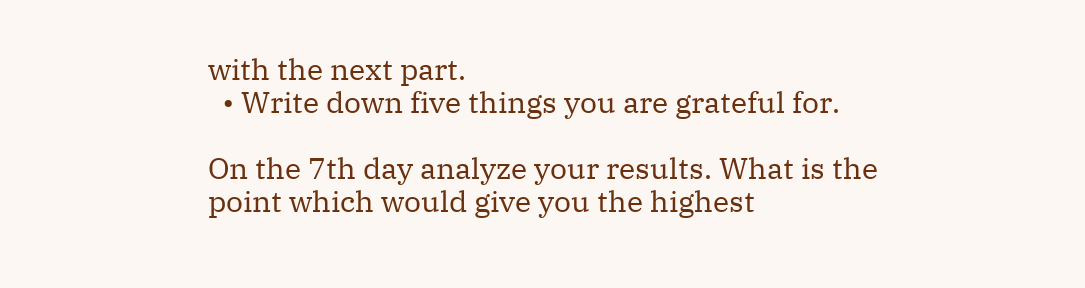with the next part.
  • Write down five things you are grateful for.

On the 7th day analyze your results. What is the point which would give you the highest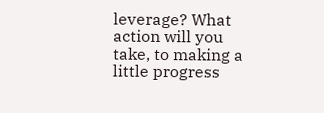leverage? What action will you take, to making a little progress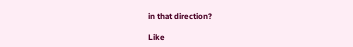in that direction?

Like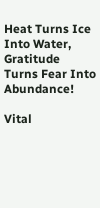Heat Turns Ice Into Water,
Gratitude Turns Fear Into Abundance!

Vital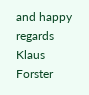and happy regards
Klaus Forster